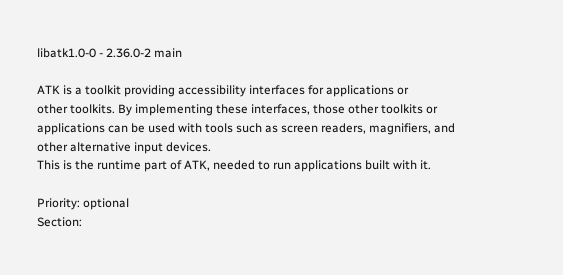libatk1.0-0 - 2.36.0-2 main

ATK is a toolkit providing accessibility interfaces for applications or
other toolkits. By implementing these interfaces, those other toolkits or
applications can be used with tools such as screen readers, magnifiers, and
other alternative input devices.
This is the runtime part of ATK, needed to run applications built with it.

Priority: optional
Section: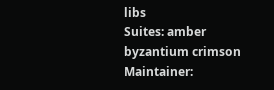libs
Suites: amber byzantium crimson
Maintainer: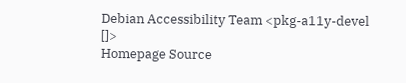Debian Accessibility Team <pkg-a11y-devel []>
Homepage Source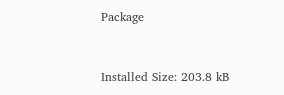Package


Installed Size: 203.8 kB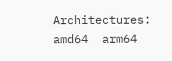Architectures: amd64  arm64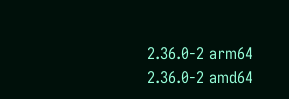2.36.0-2 arm64 2.36.0-2 amd64